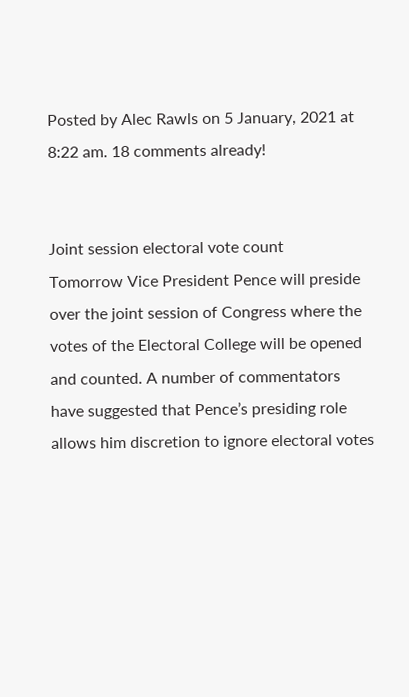Posted by Alec Rawls on 5 January, 2021 at 8:22 am. 18 comments already!


Joint session electoral vote count
Tomorrow Vice President Pence will preside over the joint session of Congress where the votes of the Electoral College will be opened and counted. A number of commentators have suggested that Pence’s presiding role allows him discretion to ignore electoral votes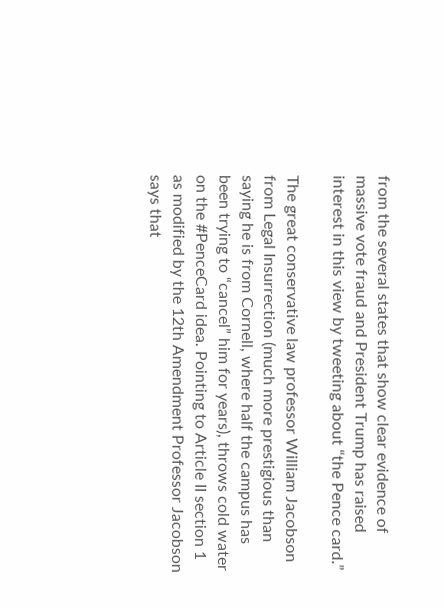from the several states that show clear evidence of massive vote fraud and President Trump has raised interest in this view by tweeting about “the Pence card.”

The great conservative law professor William Jacobson from Legal Insurrection (much more prestigious than saying he is from Cornell, where half the campus has been trying to “cancel” him for years), throws cold water on the #PenceCard idea. Pointing to Article II section 1 as modified by the 12th Amendment Professor Jacobson says that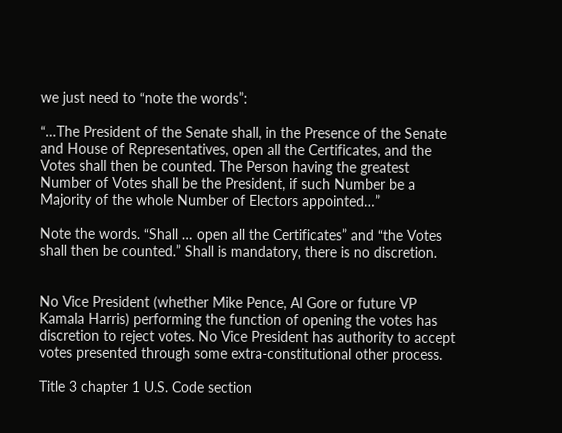we just need to “note the words”:

“…The President of the Senate shall, in the Presence of the Senate and House of Representatives, open all the Certificates, and the Votes shall then be counted. The Person having the greatest Number of Votes shall be the President, if such Number be a Majority of the whole Number of Electors appointed…”

Note the words. “Shall … open all the Certificates” and “the Votes shall then be counted.” Shall is mandatory, there is no discretion.


No Vice President (whether Mike Pence, Al Gore or future VP Kamala Harris) performing the function of opening the votes has discretion to reject votes. No Vice President has authority to accept votes presented through some extra-constitutional other process.

Title 3 chapter 1 U.S. Code section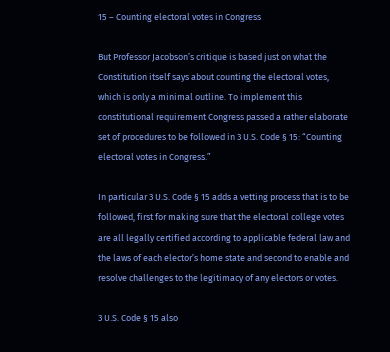15 – Counting electoral votes in Congress

But Professor Jacobson’s critique is based just on what the Constitution itself says about counting the electoral votes, which is only a minimal outline. To implement this constitutional requirement Congress passed a rather elaborate set of procedures to be followed in 3 U.S. Code § 15: “Counting electoral votes in Congress.”

In particular 3 U.S. Code § 15 adds a vetting process that is to be followed, first for making sure that the electoral college votes are all legally certified according to applicable federal law and the laws of each elector’s home state and second to enable and resolve challenges to the legitimacy of any electors or votes.

3 U.S. Code § 15 also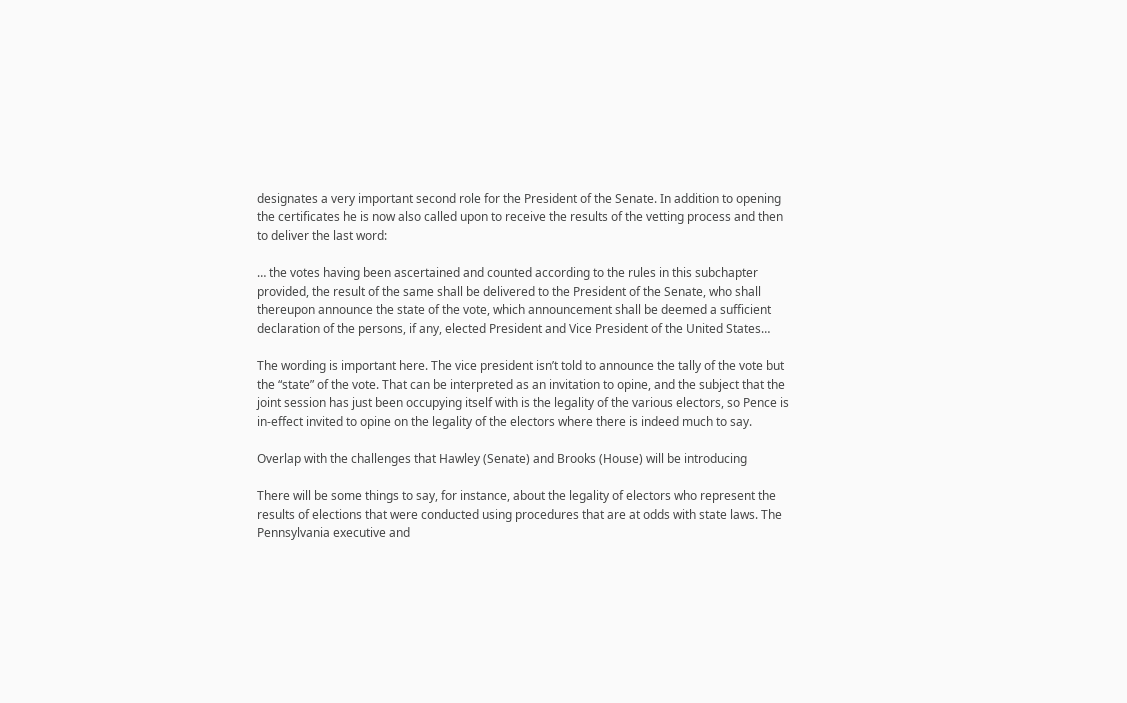designates a very important second role for the President of the Senate. In addition to opening the certificates he is now also called upon to receive the results of the vetting process and then to deliver the last word:

… the votes having been ascertained and counted according to the rules in this subchapter provided, the result of the same shall be delivered to the President of the Senate, who shall thereupon announce the state of the vote, which announcement shall be deemed a sufficient declaration of the persons, if any, elected President and Vice President of the United States…

The wording is important here. The vice president isn’t told to announce the tally of the vote but the “state” of the vote. That can be interpreted as an invitation to opine, and the subject that the joint session has just been occupying itself with is the legality of the various electors, so Pence is in-effect invited to opine on the legality of the electors where there is indeed much to say.

Overlap with the challenges that Hawley (Senate) and Brooks (House) will be introducing

There will be some things to say, for instance, about the legality of electors who represent the results of elections that were conducted using procedures that are at odds with state laws. The Pennsylvania executive and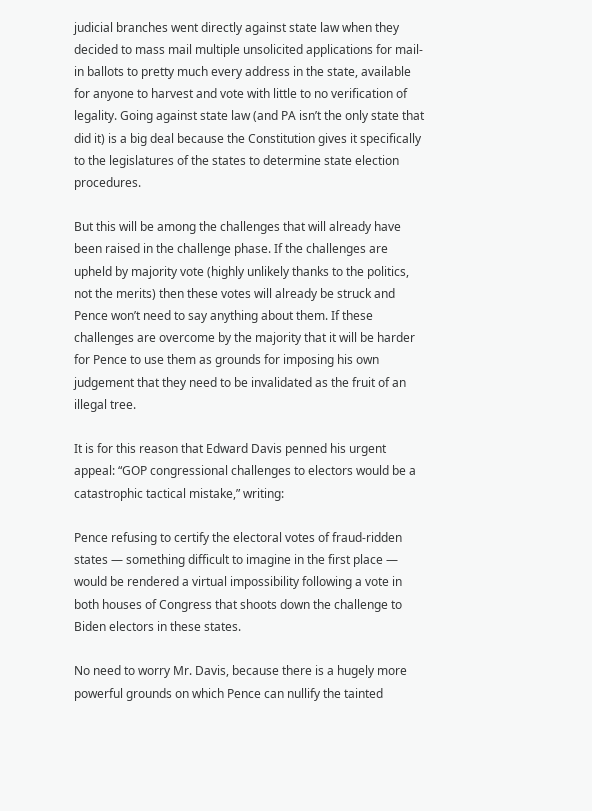judicial branches went directly against state law when they decided to mass mail multiple unsolicited applications for mail-in ballots to pretty much every address in the state, available for anyone to harvest and vote with little to no verification of legality. Going against state law (and PA isn’t the only state that did it) is a big deal because the Constitution gives it specifically to the legislatures of the states to determine state election procedures.

But this will be among the challenges that will already have been raised in the challenge phase. If the challenges are upheld by majority vote (highly unlikely thanks to the politics, not the merits) then these votes will already be struck and Pence won’t need to say anything about them. If these challenges are overcome by the majority that it will be harder for Pence to use them as grounds for imposing his own judgement that they need to be invalidated as the fruit of an illegal tree.

It is for this reason that Edward Davis penned his urgent appeal: “GOP congressional challenges to electors would be a catastrophic tactical mistake,” writing:

Pence refusing to certify the electoral votes of fraud-ridden states — something difficult to imagine in the first place — would be rendered a virtual impossibility following a vote in both houses of Congress that shoots down the challenge to Biden electors in these states.

No need to worry Mr. Davis, because there is a hugely more powerful grounds on which Pence can nullify the tainted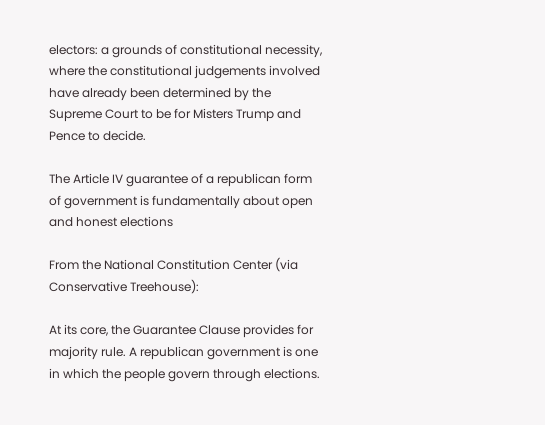electors: a grounds of constitutional necessity, where the constitutional judgements involved have already been determined by the Supreme Court to be for Misters Trump and Pence to decide.

The Article IV guarantee of a republican form of government is fundamentally about open and honest elections

From the National Constitution Center (via Conservative Treehouse):

At its core, the Guarantee Clause provides for majority rule. A republican government is one in which the people govern through elections.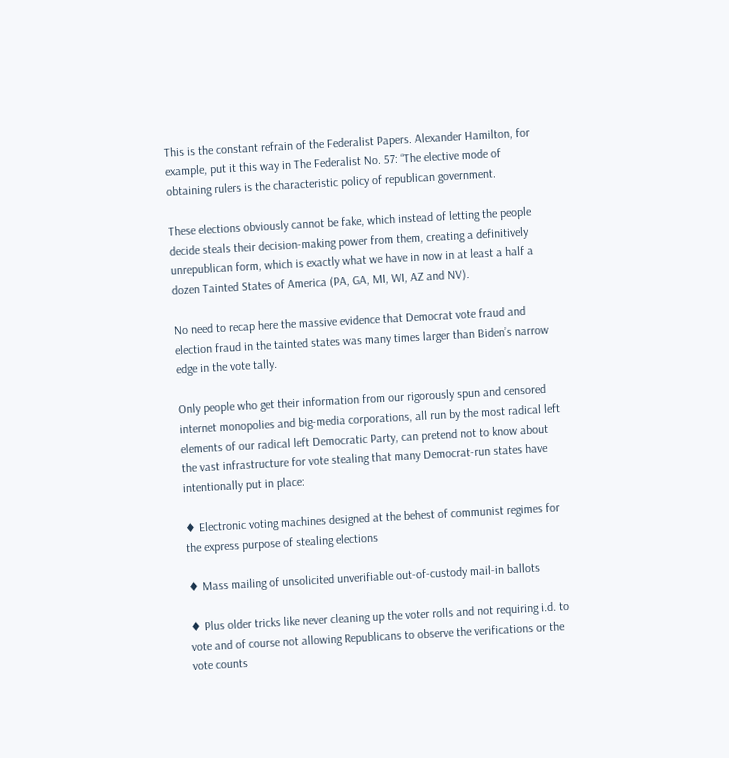This is the constant refrain of the Federalist Papers. Alexander Hamilton, for example, put it this way in The Federalist No. 57: “The elective mode of obtaining rulers is the characteristic policy of republican government.

These elections obviously cannot be fake, which instead of letting the people decide steals their decision-making power from them, creating a definitively unrepublican form, which is exactly what we have in now in at least a half a dozen Tainted States of America (PA, GA, MI, WI, AZ and NV).

No need to recap here the massive evidence that Democrat vote fraud and election fraud in the tainted states was many times larger than Biden’s narrow edge in the vote tally.

Only people who get their information from our rigorously spun and censored internet monopolies and big-media corporations, all run by the most radical left elements of our radical left Democratic Party, can pretend not to know about the vast infrastructure for vote stealing that many Democrat-run states have intentionally put in place:

♦ Electronic voting machines designed at the behest of communist regimes for the express purpose of stealing elections

♦ Mass mailing of unsolicited unverifiable out-of-custody mail-in ballots

♦ Plus older tricks like never cleaning up the voter rolls and not requiring i.d. to vote and of course not allowing Republicans to observe the verifications or the vote counts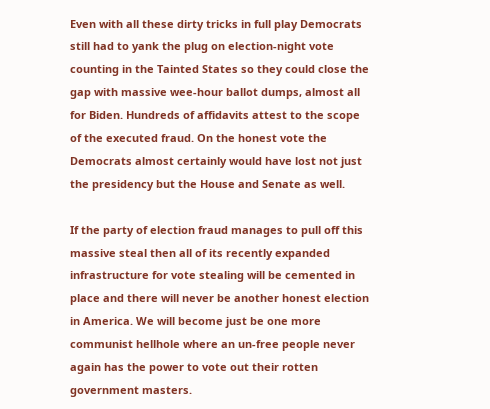Even with all these dirty tricks in full play Democrats still had to yank the plug on election-night vote counting in the Tainted States so they could close the gap with massive wee-hour ballot dumps, almost all for Biden. Hundreds of affidavits attest to the scope of the executed fraud. On the honest vote the Democrats almost certainly would have lost not just the presidency but the House and Senate as well.

If the party of election fraud manages to pull off this massive steal then all of its recently expanded infrastructure for vote stealing will be cemented in place and there will never be another honest election in America. We will become just be one more communist hellhole where an un-free people never again has the power to vote out their rotten government masters.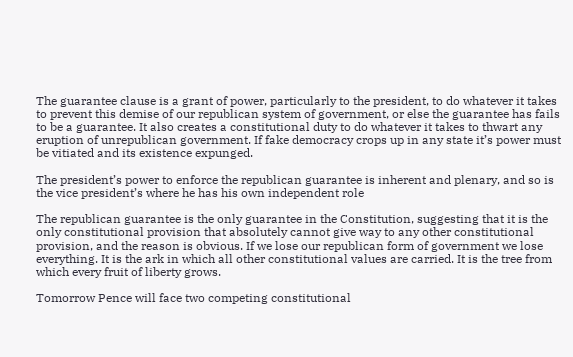The guarantee clause is a grant of power, particularly to the president, to do whatever it takes to prevent this demise of our republican system of government, or else the guarantee has fails to be a guarantee. It also creates a constitutional duty to do whatever it takes to thwart any eruption of unrepublican government. If fake democracy crops up in any state it’s power must be vitiated and its existence expunged.

The president’s power to enforce the republican guarantee is inherent and plenary, and so is the vice president’s where he has his own independent role

The republican guarantee is the only guarantee in the Constitution, suggesting that it is the only constitutional provision that absolutely cannot give way to any other constitutional provision, and the reason is obvious. If we lose our republican form of government we lose everything. It is the ark in which all other constitutional values are carried. It is the tree from which every fruit of liberty grows.

Tomorrow Pence will face two competing constitutional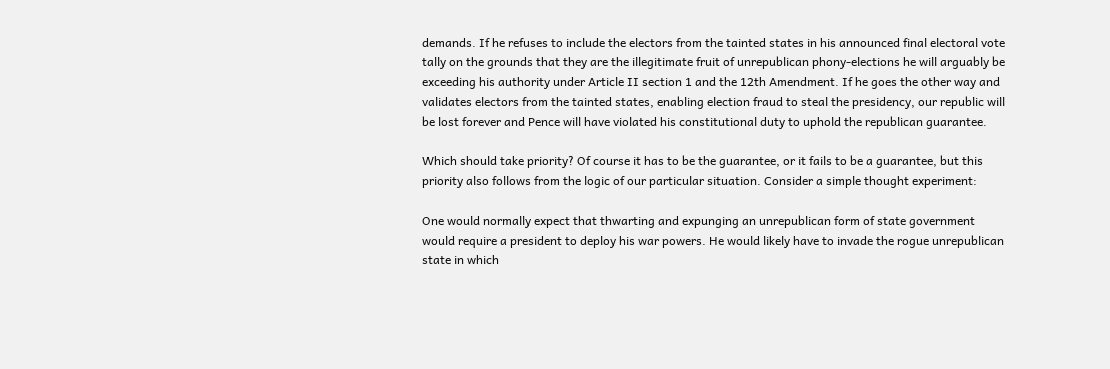demands. If he refuses to include the electors from the tainted states in his announced final electoral vote tally on the grounds that they are the illegitimate fruit of unrepublican phony-elections he will arguably be exceeding his authority under Article II section 1 and the 12th Amendment. If he goes the other way and validates electors from the tainted states, enabling election fraud to steal the presidency, our republic will be lost forever and Pence will have violated his constitutional duty to uphold the republican guarantee.

Which should take priority? Of course it has to be the guarantee, or it fails to be a guarantee, but this priority also follows from the logic of our particular situation. Consider a simple thought experiment:

One would normally expect that thwarting and expunging an unrepublican form of state government would require a president to deploy his war powers. He would likely have to invade the rogue unrepublican state in which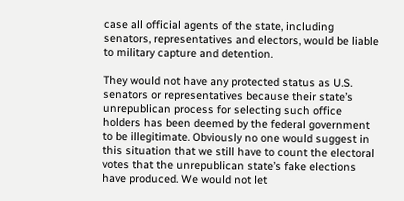case all official agents of the state, including senators, representatives and electors, would be liable to military capture and detention.

They would not have any protected status as U.S. senators or representatives because their state’s unrepublican process for selecting such office holders has been deemed by the federal government to be illegitimate. Obviously no one would suggest in this situation that we still have to count the electoral votes that the unrepublican state’s fake elections have produced. We would not let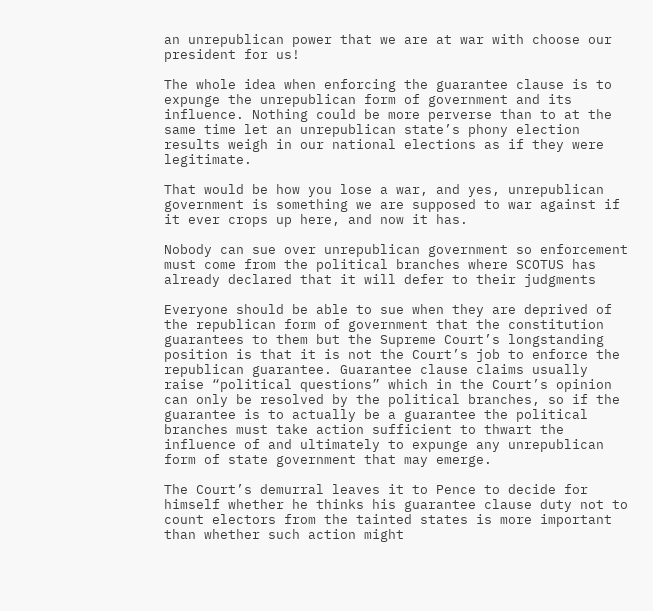an unrepublican power that we are at war with choose our president for us!

The whole idea when enforcing the guarantee clause is to expunge the unrepublican form of government and its influence. Nothing could be more perverse than to at the same time let an unrepublican state’s phony election results weigh in our national elections as if they were legitimate.

That would be how you lose a war, and yes, unrepublican government is something we are supposed to war against if it ever crops up here, and now it has.

Nobody can sue over unrepublican government so enforcement must come from the political branches where SCOTUS has already declared that it will defer to their judgments

Everyone should be able to sue when they are deprived of the republican form of government that the constitution guarantees to them but the Supreme Court’s longstanding position is that it is not the Court’s job to enforce the republican guarantee. Guarantee clause claims usually raise “political questions” which in the Court’s opinion can only be resolved by the political branches, so if the guarantee is to actually be a guarantee the political branches must take action sufficient to thwart the influence of and ultimately to expunge any unrepublican form of state government that may emerge.

The Court’s demurral leaves it to Pence to decide for himself whether he thinks his guarantee clause duty not to count electors from the tainted states is more important than whether such action might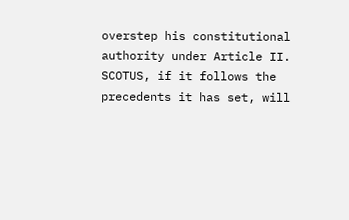overstep his constitutional authority under Article II. SCOTUS, if it follows the precedents it has set, will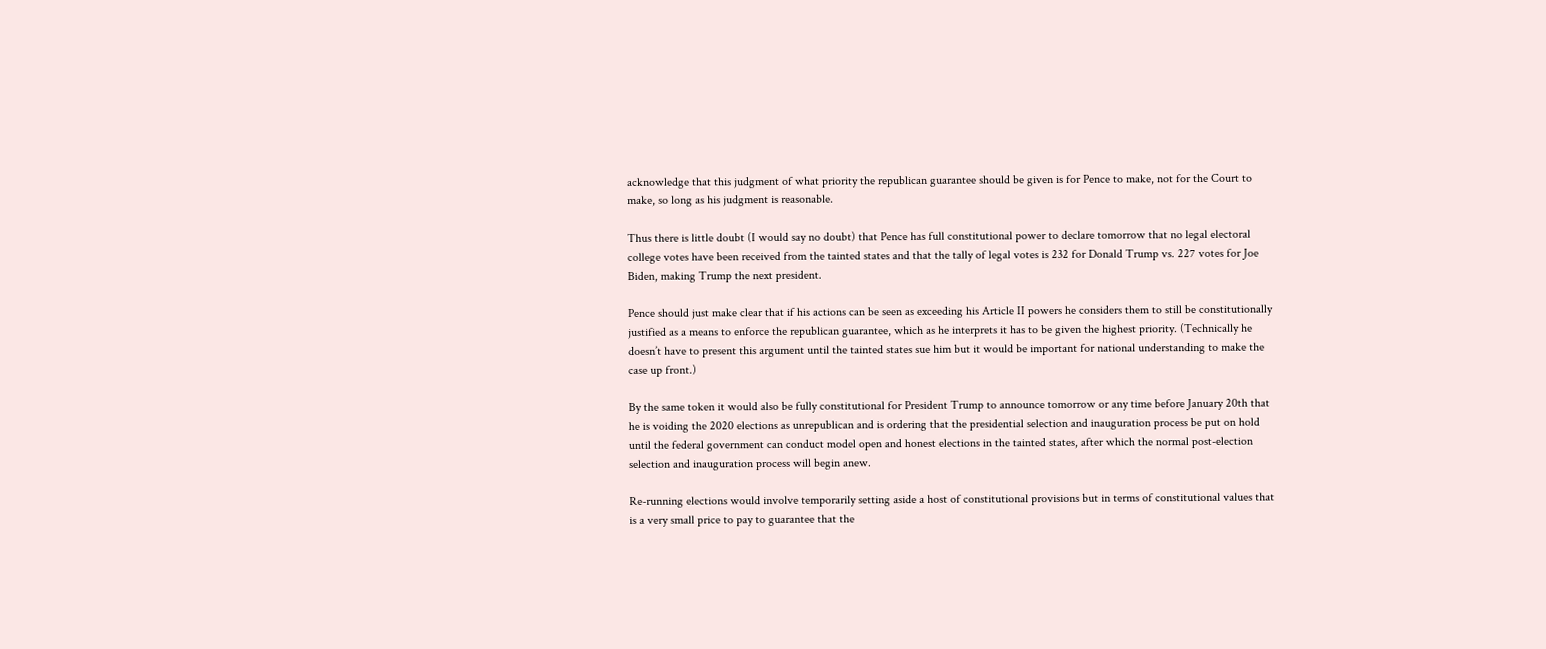acknowledge that this judgment of what priority the republican guarantee should be given is for Pence to make, not for the Court to make, so long as his judgment is reasonable.

Thus there is little doubt (I would say no doubt) that Pence has full constitutional power to declare tomorrow that no legal electoral college votes have been received from the tainted states and that the tally of legal votes is 232 for Donald Trump vs. 227 votes for Joe Biden, making Trump the next president.

Pence should just make clear that if his actions can be seen as exceeding his Article II powers he considers them to still be constitutionally justified as a means to enforce the republican guarantee, which as he interprets it has to be given the highest priority. (Technically he doesn’t have to present this argument until the tainted states sue him but it would be important for national understanding to make the case up front.)

By the same token it would also be fully constitutional for President Trump to announce tomorrow or any time before January 20th that he is voiding the 2020 elections as unrepublican and is ordering that the presidential selection and inauguration process be put on hold until the federal government can conduct model open and honest elections in the tainted states, after which the normal post-election selection and inauguration process will begin anew.

Re-running elections would involve temporarily setting aside a host of constitutional provisions but in terms of constitutional values that is a very small price to pay to guarantee that the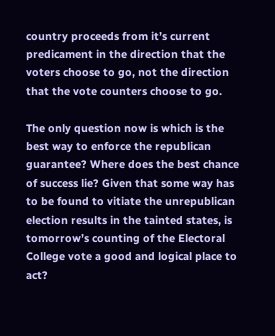country proceeds from it’s current predicament in the direction that the voters choose to go, not the direction that the vote counters choose to go.

The only question now is which is the best way to enforce the republican guarantee? Where does the best chance of success lie? Given that some way has to be found to vitiate the unrepublican election results in the tainted states, is tomorrow’s counting of the Electoral College vote a good and logical place to act?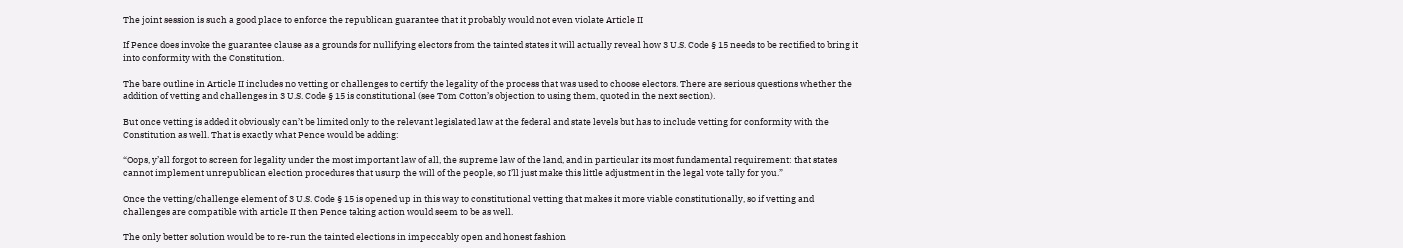The joint session is such a good place to enforce the republican guarantee that it probably would not even violate Article II

If Pence does invoke the guarantee clause as a grounds for nullifying electors from the tainted states it will actually reveal how 3 U.S. Code § 15 needs to be rectified to bring it into conformity with the Constitution.

The bare outline in Article II includes no vetting or challenges to certify the legality of the process that was used to choose electors. There are serious questions whether the addition of vetting and challenges in 3 U.S. Code § 15 is constitutional (see Tom Cotton’s objection to using them, quoted in the next section).

But once vetting is added it obviously can’t be limited only to the relevant legislated law at the federal and state levels but has to include vetting for conformity with the Constitution as well. That is exactly what Pence would be adding:

“Oops, y’all forgot to screen for legality under the most important law of all, the supreme law of the land, and in particular its most fundamental requirement: that states cannot implement unrepublican election procedures that usurp the will of the people, so I’ll just make this little adjustment in the legal vote tally for you.”

Once the vetting/challenge element of 3 U.S. Code § 15 is opened up in this way to constitutional vetting that makes it more viable constitutionally, so if vetting and challenges are compatible with article II then Pence taking action would seem to be as well.

The only better solution would be to re-run the tainted elections in impeccably open and honest fashion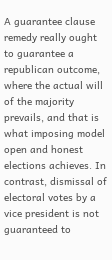A guarantee clause remedy really ought to guarantee a republican outcome, where the actual will of the majority prevails, and that is what imposing model open and honest elections achieves. In contrast, dismissal of electoral votes by a vice president is not guaranteed to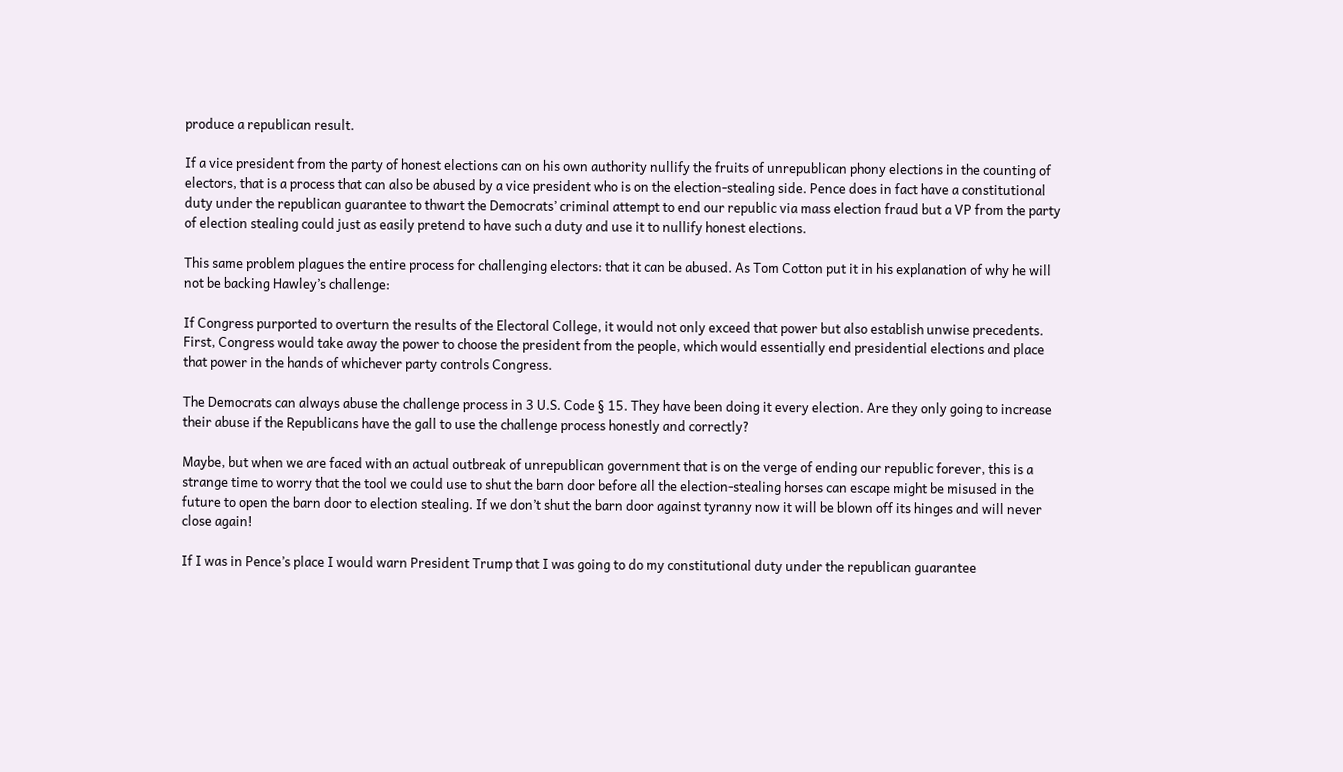produce a republican result.

If a vice president from the party of honest elections can on his own authority nullify the fruits of unrepublican phony elections in the counting of electors, that is a process that can also be abused by a vice president who is on the election-stealing side. Pence does in fact have a constitutional duty under the republican guarantee to thwart the Democrats’ criminal attempt to end our republic via mass election fraud but a VP from the party of election stealing could just as easily pretend to have such a duty and use it to nullify honest elections.

This same problem plagues the entire process for challenging electors: that it can be abused. As Tom Cotton put it in his explanation of why he will not be backing Hawley’s challenge:

If Congress purported to overturn the results of the Electoral College, it would not only exceed that power but also establish unwise precedents. First, Congress would take away the power to choose the president from the people, which would essentially end presidential elections and place that power in the hands of whichever party controls Congress.

The Democrats can always abuse the challenge process in 3 U.S. Code § 15. They have been doing it every election. Are they only going to increase their abuse if the Republicans have the gall to use the challenge process honestly and correctly?

Maybe, but when we are faced with an actual outbreak of unrepublican government that is on the verge of ending our republic forever, this is a strange time to worry that the tool we could use to shut the barn door before all the election-stealing horses can escape might be misused in the future to open the barn door to election stealing. If we don’t shut the barn door against tyranny now it will be blown off its hinges and will never close again!

If I was in Pence’s place I would warn President Trump that I was going to do my constitutional duty under the republican guarantee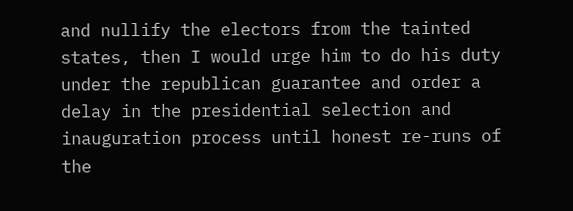and nullify the electors from the tainted states, then I would urge him to do his duty under the republican guarantee and order a delay in the presidential selection and inauguration process until honest re-runs of the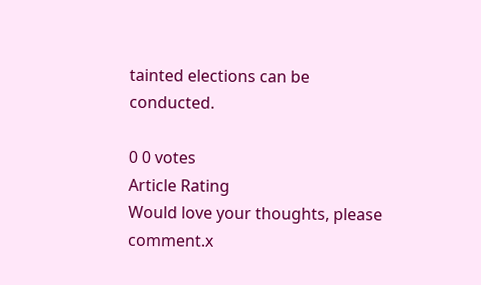tainted elections can be conducted.

0 0 votes
Article Rating
Would love your thoughts, please comment.x